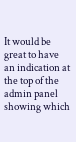It would be great to have an indication at the top of the admin panel showing which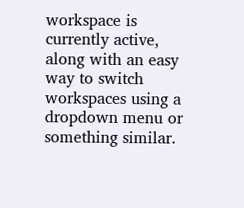workspace is currently active, along with an easy way to switch workspaces using a dropdown menu or something similar.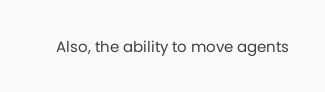Also, the ability to move agents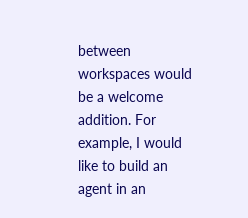between workspaces would be a welcome addition. For example, I would like to build an agent in an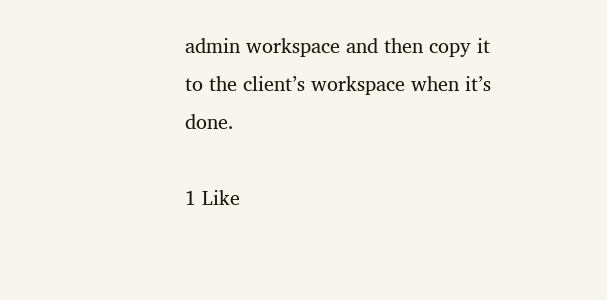admin workspace and then copy it to the client’s workspace when it’s done.

1 Like